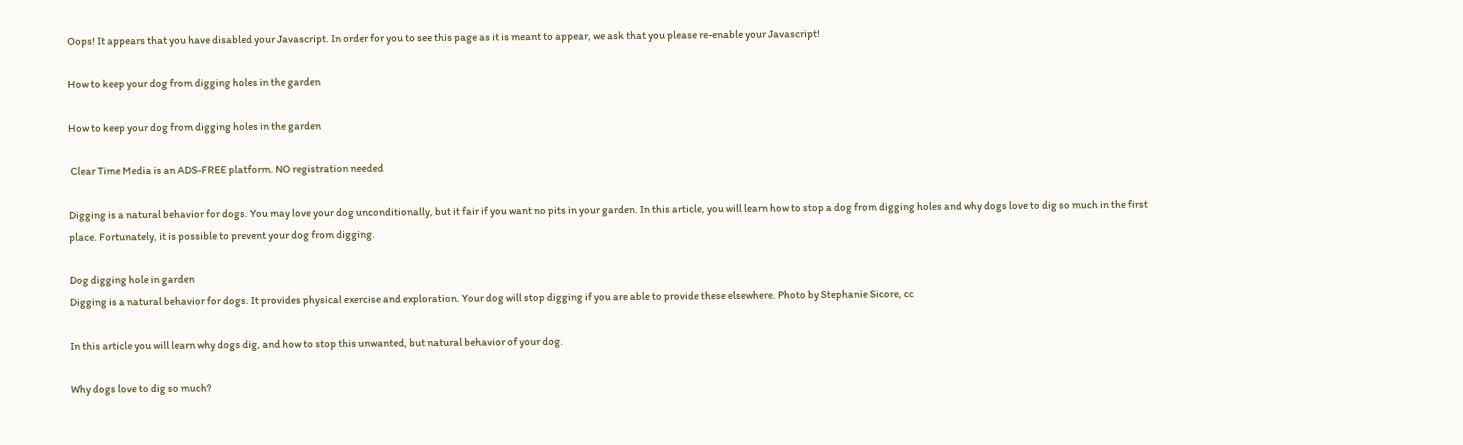Oops! It appears that you have disabled your Javascript. In order for you to see this page as it is meant to appear, we ask that you please re-enable your Javascript!

How to keep your dog from digging holes in the garden

How to keep your dog from digging holes in the garden

 Clear Time Media is an ADS-FREE platform. NO registration needed

Digging is a natural behavior for dogs. You may love your dog unconditionally, but it fair if you want no pits in your garden. In this article, you will learn how to stop a dog from digging holes and why dogs love to dig so much in the first place. Fortunately, it is possible to prevent your dog from digging.

Dog digging hole in garden
Digging is a natural behavior for dogs. It provides physical exercise and exploration. Your dog will stop digging if you are able to provide these elsewhere. Photo by Stephanie Sicore, cc

In this article you will learn why dogs dig, and how to stop this unwanted, but natural behavior of your dog.

Why dogs love to dig so much?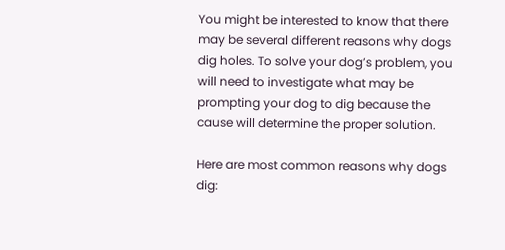You might be interested to know that there may be several different reasons why dogs dig holes. To solve your dog’s problem, you will need to investigate what may be prompting your dog to dig because the cause will determine the proper solution.

Here are most common reasons why dogs dig: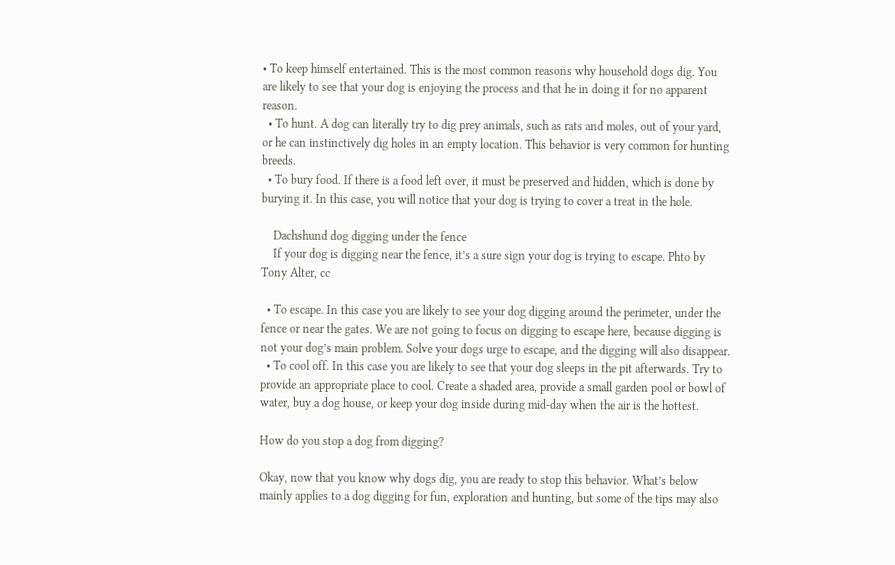• To keep himself entertained. This is the most common reasons why household dogs dig. You are likely to see that your dog is enjoying the process and that he in doing it for no apparent reason.
  • To hunt. A dog can literally try to dig prey animals, such as rats and moles, out of your yard, or he can instinctively dig holes in an empty location. This behavior is very common for hunting breeds.
  • To bury food. If there is a food left over, it must be preserved and hidden, which is done by burying it. In this case, you will notice that your dog is trying to cover a treat in the hole.

    Dachshund dog digging under the fence
    If your dog is digging near the fence, it’s a sure sign your dog is trying to escape. Phto by Tony Alter, cc

  • To escape. In this case you are likely to see your dog digging around the perimeter, under the fence or near the gates. We are not going to focus on digging to escape here, because digging is not your dog’s main problem. Solve your dogs urge to escape, and the digging will also disappear.
  • To cool off. In this case you are likely to see that your dog sleeps in the pit afterwards. Try to provide an appropriate place to cool. Create a shaded area, provide a small garden pool or bowl of water, buy a dog house, or keep your dog inside during mid-day when the air is the hottest.

How do you stop a dog from digging?

Okay, now that you know why dogs dig, you are ready to stop this behavior. What’s below mainly applies to a dog digging for fun, exploration and hunting, but some of the tips may also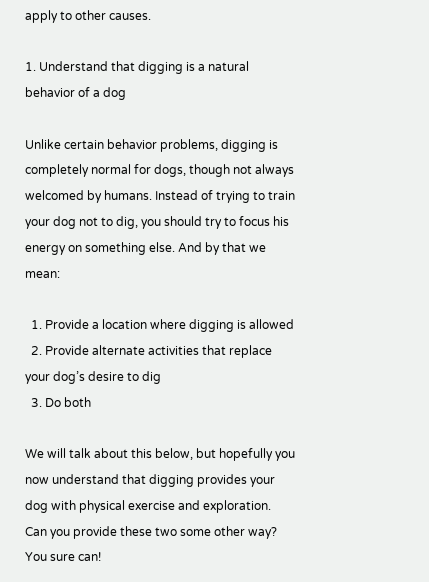apply to other causes.

1. Understand that digging is a natural behavior of a dog

Unlike certain behavior problems, digging is completely normal for dogs, though not always welcomed by humans. Instead of trying to train your dog not to dig, you should try to focus his energy on something else. And by that we mean:

  1. Provide a location where digging is allowed
  2. Provide alternate activities that replace your dog’s desire to dig
  3. Do both

We will talk about this below, but hopefully you now understand that digging provides your dog with physical exercise and exploration. Can you provide these two some other way? You sure can!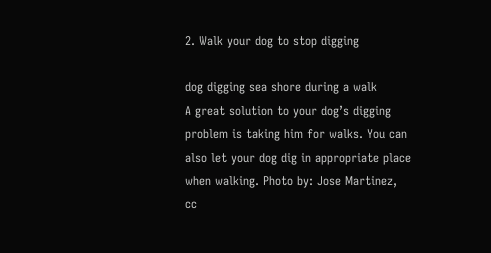2. Walk your dog to stop digging

dog digging sea shore during a walk
A great solution to your dog’s digging problem is taking him for walks. You can also let your dog dig in appropriate place when walking. Photo by: Jose Martinez, cc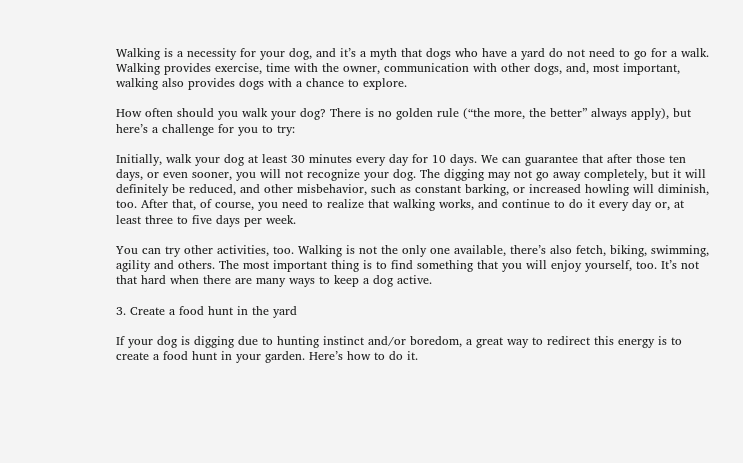Walking is a necessity for your dog, and it’s a myth that dogs who have a yard do not need to go for a walk. Walking provides exercise, time with the owner, communication with other dogs, and, most important, walking also provides dogs with a chance to explore.

How often should you walk your dog? There is no golden rule (“the more, the better” always apply), but here’s a challenge for you to try:

Initially, walk your dog at least 30 minutes every day for 10 days. We can guarantee that after those ten days, or even sooner, you will not recognize your dog. The digging may not go away completely, but it will definitely be reduced, and other misbehavior, such as constant barking, or increased howling will diminish, too. After that, of course, you need to realize that walking works, and continue to do it every day or, at least three to five days per week.

You can try other activities, too. Walking is not the only one available, there’s also fetch, biking, swimming, agility and others. The most important thing is to find something that you will enjoy yourself, too. It’s not that hard when there are many ways to keep a dog active.

3. Create a food hunt in the yard

If your dog is digging due to hunting instinct and/or boredom, a great way to redirect this energy is to create a food hunt in your garden. Here’s how to do it.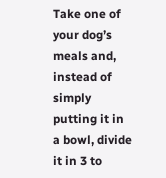Take one of your dog’s meals and, instead of simply putting it in a bowl, divide it in 3 to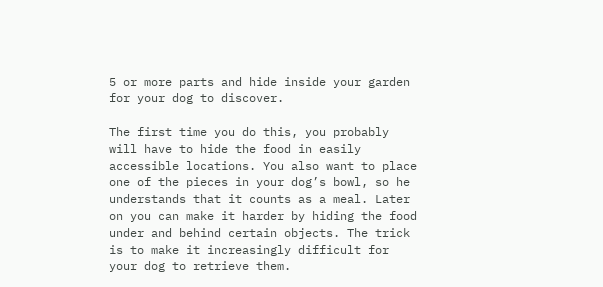5 or more parts and hide inside your garden for your dog to discover.

The first time you do this, you probably will have to hide the food in easily accessible locations. You also want to place one of the pieces in your dog’s bowl, so he understands that it counts as a meal. Later on you can make it harder by hiding the food under and behind certain objects. The trick is to make it increasingly difficult for your dog to retrieve them.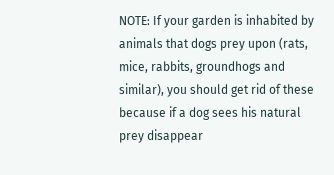NOTE: If your garden is inhabited by animals that dogs prey upon (rats, mice, rabbits, groundhogs and similar), you should get rid of these because if a dog sees his natural prey disappear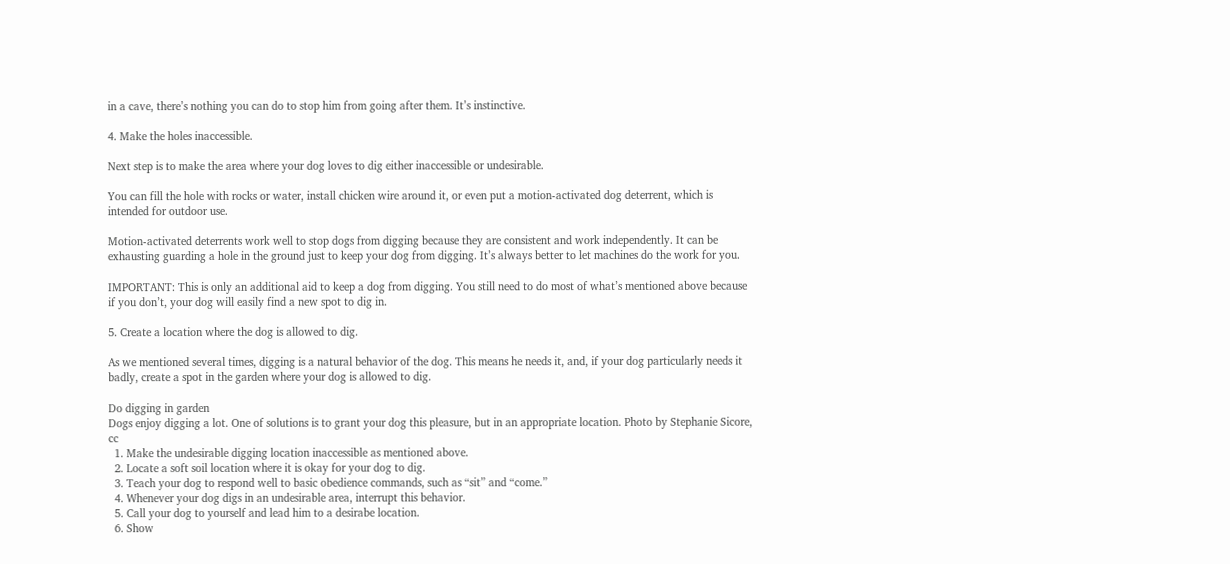in a cave, there’s nothing you can do to stop him from going after them. It’s instinctive.

4. Make the holes inaccessible.

Next step is to make the area where your dog loves to dig either inaccessible or undesirable.

You can fill the hole with rocks or water, install chicken wire around it, or even put a motion-activated dog deterrent, which is intended for outdoor use.

Motion-activated deterrents work well to stop dogs from digging because they are consistent and work independently. It can be exhausting guarding a hole in the ground just to keep your dog from digging. It’s always better to let machines do the work for you.

IMPORTANT: This is only an additional aid to keep a dog from digging. You still need to do most of what’s mentioned above because if you don’t, your dog will easily find a new spot to dig in.

5. Create a location where the dog is allowed to dig.

As we mentioned several times, digging is a natural behavior of the dog. This means he needs it, and, if your dog particularly needs it badly, create a spot in the garden where your dog is allowed to dig.

Do digging in garden
Dogs enjoy digging a lot. One of solutions is to grant your dog this pleasure, but in an appropriate location. Photo by Stephanie Sicore, cc
  1. Make the undesirable digging location inaccessible as mentioned above.
  2. Locate a soft soil location where it is okay for your dog to dig.
  3. Teach your dog to respond well to basic obedience commands, such as “sit” and “come.”
  4. Whenever your dog digs in an undesirable area, interrupt this behavior.
  5. Call your dog to yourself and lead him to a desirabe location.
  6. Show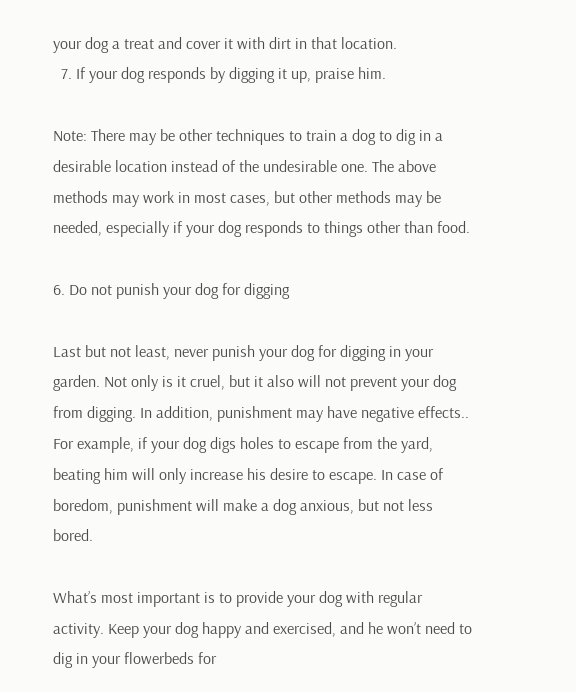your dog a treat and cover it with dirt in that location.
  7. If your dog responds by digging it up, praise him.

Note: There may be other techniques to train a dog to dig in a desirable location instead of the undesirable one. The above methods may work in most cases, but other methods may be needed, especially if your dog responds to things other than food.

6. Do not punish your dog for digging

Last but not least, never punish your dog for digging in your garden. Not only is it cruel, but it also will not prevent your dog from digging. In addition, punishment may have negative effects.. For example, if your dog digs holes to escape from the yard, beating him will only increase his desire to escape. In case of boredom, punishment will make a dog anxious, but not less bored.

What’s most important is to provide your dog with regular activity. Keep your dog happy and exercised, and he won’t need to dig in your flowerbeds for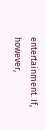entertainment. If, however,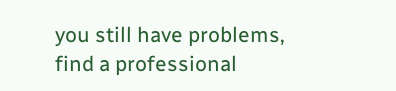you still have problems, find a professional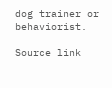dog trainer or behaviorist.

Source link